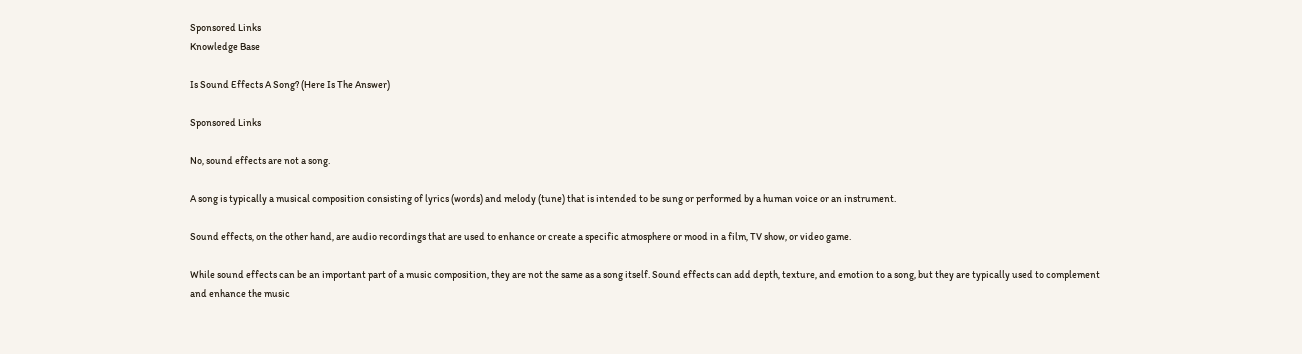Sponsored Links
Knowledge Base

Is Sound Effects A Song? (Here Is The Answer)

Sponsored Links

No, sound effects are not a song.

A song is typically a musical composition consisting of lyrics (words) and melody (tune) that is intended to be sung or performed by a human voice or an instrument.

Sound effects, on the other hand, are audio recordings that are used to enhance or create a specific atmosphere or mood in a film, TV show, or video game.

While sound effects can be an important part of a music composition, they are not the same as a song itself. Sound effects can add depth, texture, and emotion to a song, but they are typically used to complement and enhance the music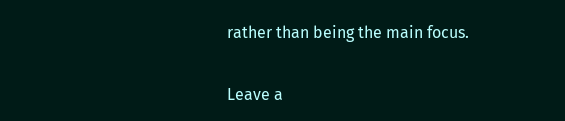rather than being the main focus.

Leave a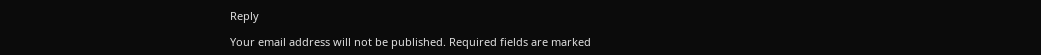Reply

Your email address will not be published. Required fields are marked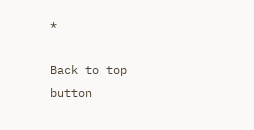*

Back to top button